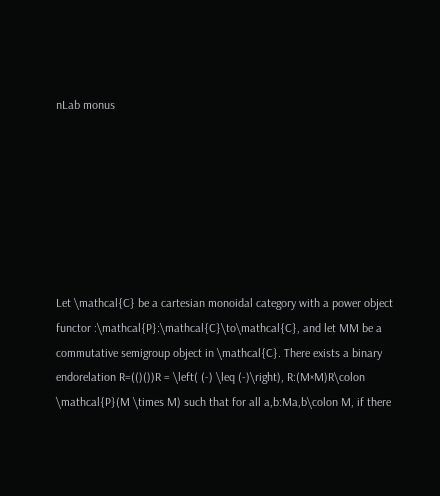nLab monus







Let \mathcal{C} be a cartesian monoidal category with a power object functor :\mathcal{P}:\mathcal{C}\to\mathcal{C}, and let MM be a commutative semigroup object in \mathcal{C}. There exists a binary endorelation R=(()())R = \left( (-) \leq (-)\right), R:(M×M)R\colon \mathcal{P}(M \times M) such that for all a,b:Ma,b\colon M, if there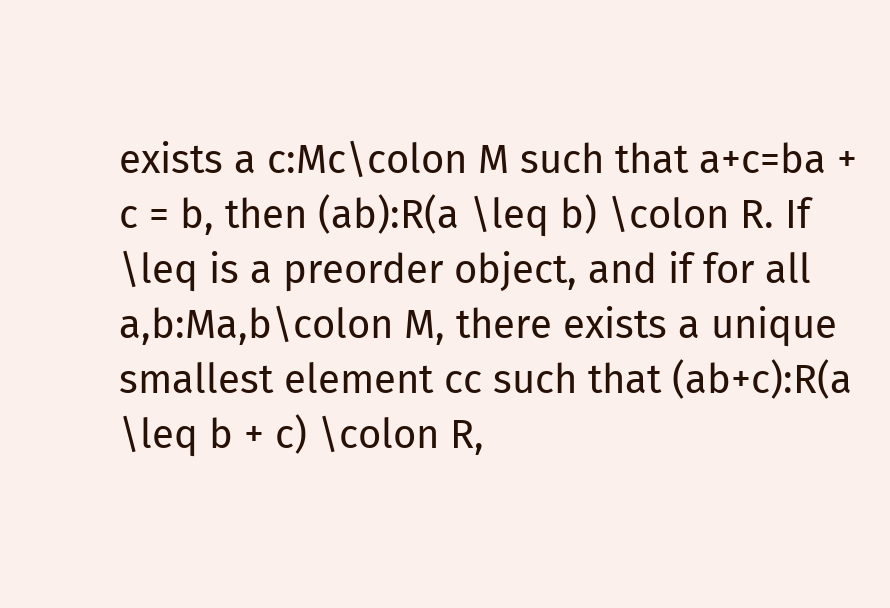exists a c:Mc\colon M such that a+c=ba + c = b, then (ab):R(a \leq b) \colon R. If \leq is a preorder object, and if for all a,b:Ma,b\colon M, there exists a unique smallest element cc such that (ab+c):R(a \leq b + c) \colon R,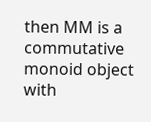then MM is a commutative monoid object with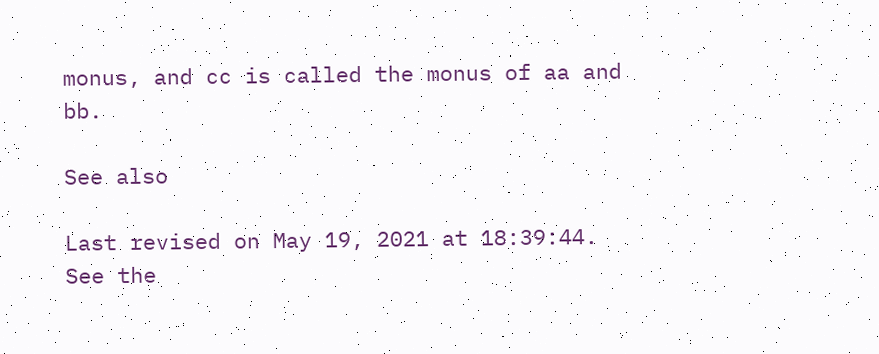monus, and cc is called the monus of aa and bb.

See also

Last revised on May 19, 2021 at 18:39:44. See the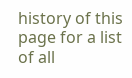history of this page for a list of all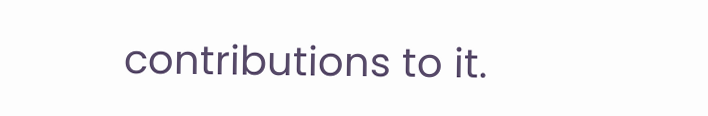contributions to it.